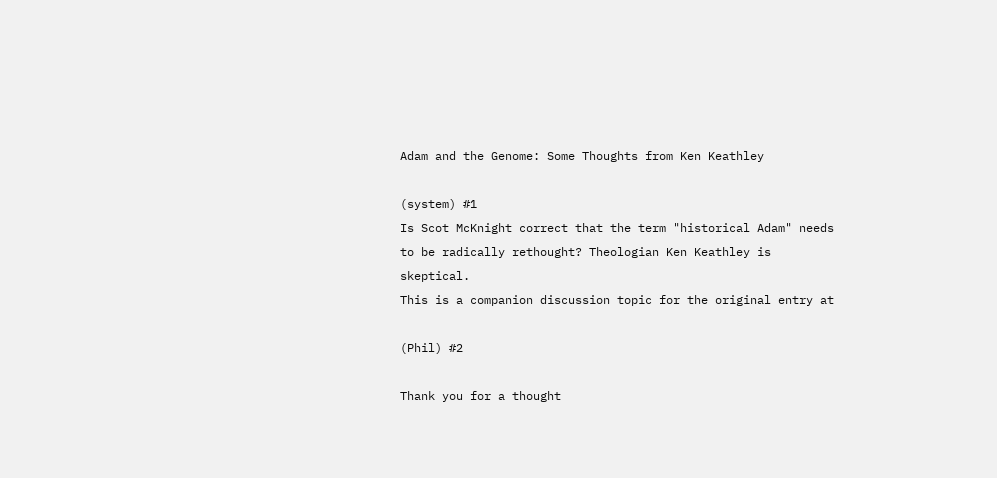Adam and the Genome: Some Thoughts from Ken Keathley

(system) #1
Is Scot McKnight correct that the term "historical Adam" needs to be radically rethought? Theologian Ken Keathley is skeptical.
This is a companion discussion topic for the original entry at

(Phil) #2

Thank you for a thought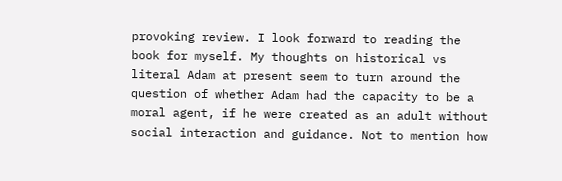provoking review. I look forward to reading the book for myself. My thoughts on historical vs literal Adam at present seem to turn around the question of whether Adam had the capacity to be a moral agent, if he were created as an adult without social interaction and guidance. Not to mention how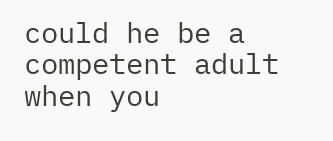could he be a competent adult when you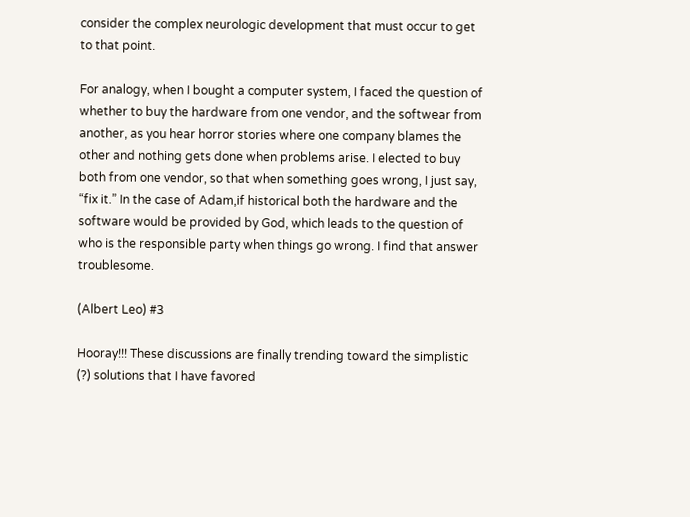consider the complex neurologic development that must occur to get to that point.

For analogy, when I bought a computer system, I faced the question of whether to buy the hardware from one vendor, and the softwear from another, as you hear horror stories where one company blames the other and nothing gets done when problems arise. I elected to buy both from one vendor, so that when something goes wrong, I just say, “fix it.” In the case of Adam,if historical both the hardware and the software would be provided by God, which leads to the question of who is the responsible party when things go wrong. I find that answer troublesome.

(Albert Leo) #3

Hooray!!! These discussions are finally trending toward the simplistic (?) solutions that I have favored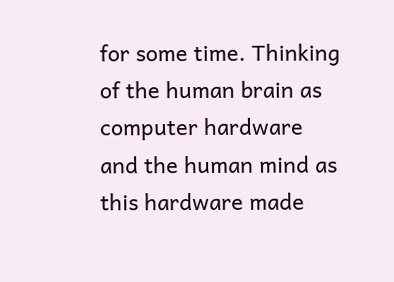for some time. Thinking of the human brain as computer hardware and the human mind as this hardware made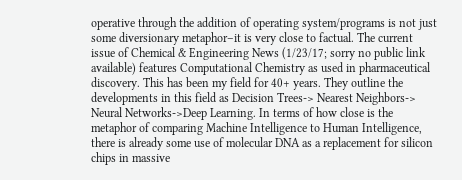operative through the addition of operating system/programs is not just some diversionary metaphor–it is very close to factual. The current issue of Chemical & Engineering News (1/23/17; sorry no public link available) features Computational Chemistry as used in pharmaceutical discovery. This has been my field for 40+ years. They outline the developments in this field as Decision Trees-> Nearest Neighbors-> Neural Networks->Deep Learning. In terms of how close is the metaphor of comparing Machine Intelligence to Human Intelligence, there is already some use of molecular DNA as a replacement for silicon chips in massive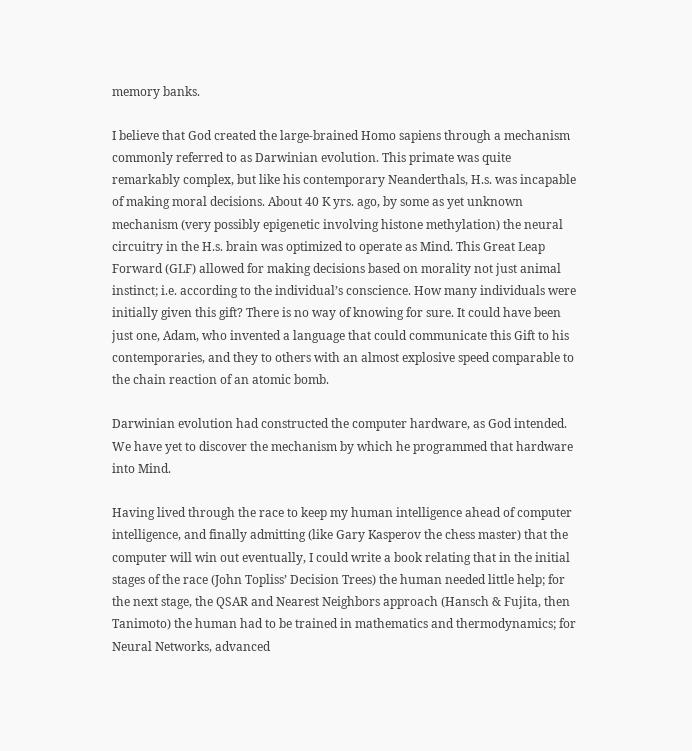memory banks.

I believe that God created the large-brained Homo sapiens through a mechanism commonly referred to as Darwinian evolution. This primate was quite remarkably complex, but like his contemporary Neanderthals, H.s. was incapable of making moral decisions. About 40 K yrs. ago, by some as yet unknown mechanism (very possibly epigenetic involving histone methylation) the neural circuitry in the H.s. brain was optimized to operate as Mind. This Great Leap Forward (GLF) allowed for making decisions based on morality not just animal instinct; i.e. according to the individual’s conscience. How many individuals were initially given this gift? There is no way of knowing for sure. It could have been just one, Adam, who invented a language that could communicate this Gift to his contemporaries, and they to others with an almost explosive speed comparable to the chain reaction of an atomic bomb.

Darwinian evolution had constructed the computer hardware, as God intended. We have yet to discover the mechanism by which he programmed that hardware into Mind.

Having lived through the race to keep my human intelligence ahead of computer intelligence, and finally admitting (like Gary Kasperov the chess master) that the computer will win out eventually, I could write a book relating that in the initial stages of the race (John Topliss’ Decision Trees) the human needed little help; for the next stage, the QSAR and Nearest Neighbors approach (Hansch & Fujita, then Tanimoto) the human had to be trained in mathematics and thermodynamics; for Neural Networks, advanced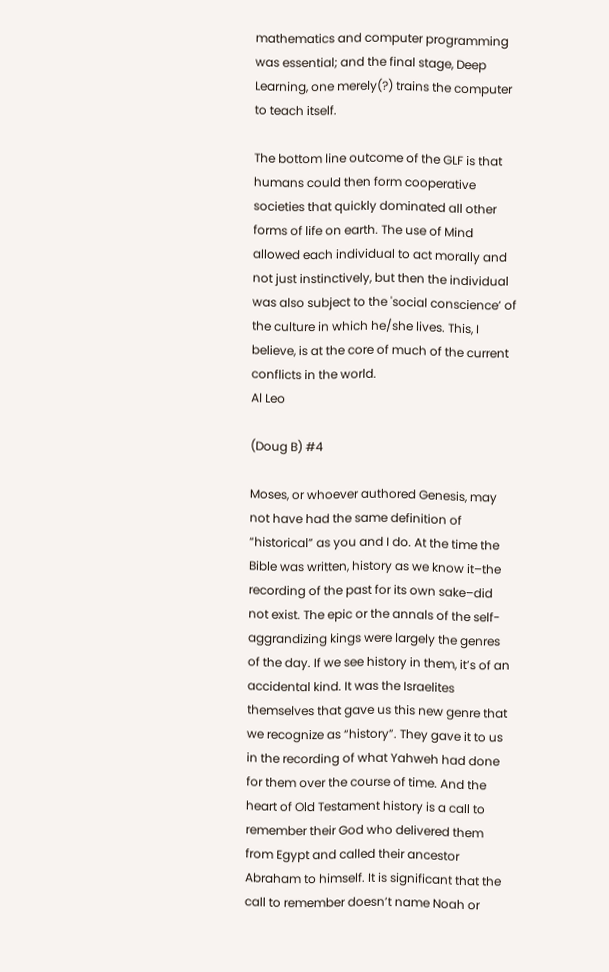mathematics and computer programming was essential; and the final stage, Deep Learning, one merely(?) trains the computer to teach itself.

The bottom line outcome of the GLF is that humans could then form cooperative societies that quickly dominated all other forms of life on earth. The use of Mind allowed each individual to act morally and not just instinctively, but then the individual was also subject to the 'social conscience’ of the culture in which he/she lives. This, I believe, is at the core of much of the current conflicts in the world.
Al Leo

(Doug B) #4

Moses, or whoever authored Genesis, may not have had the same definition of “historical” as you and I do. At the time the Bible was written, history as we know it–the recording of the past for its own sake–did not exist. The epic or the annals of the self-aggrandizing kings were largely the genres of the day. If we see history in them, it’s of an accidental kind. It was the Israelites themselves that gave us this new genre that we recognize as “history”. They gave it to us in the recording of what Yahweh had done for them over the course of time. And the heart of Old Testament history is a call to remember their God who delivered them from Egypt and called their ancestor Abraham to himself. It is significant that the call to remember doesn’t name Noah or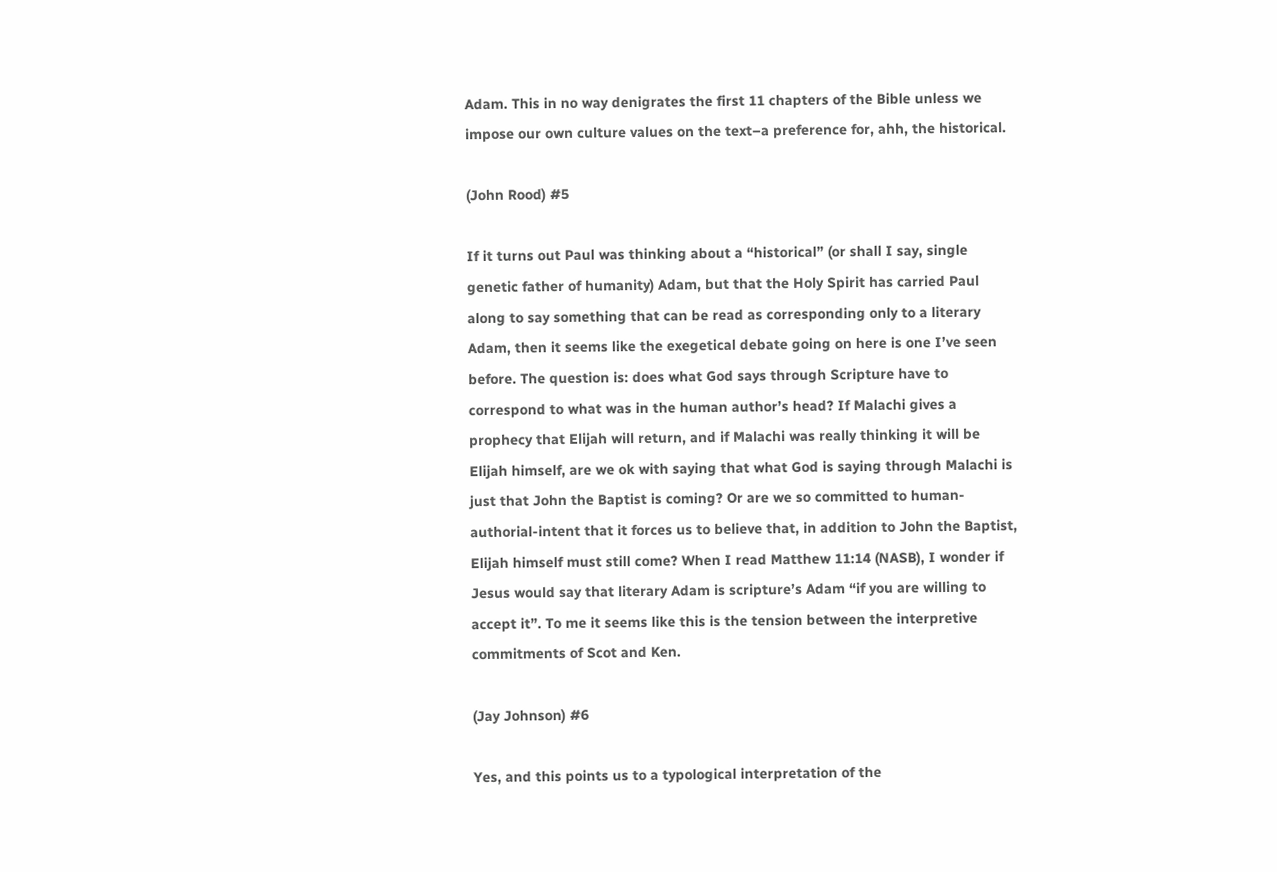Adam. This in no way denigrates the first 11 chapters of the Bible unless we impose our own culture values on the text–a preference for, ahh, the historical.

(John Rood) #5

If it turns out Paul was thinking about a “historical” (or shall I say, single genetic father of humanity) Adam, but that the Holy Spirit has carried Paul along to say something that can be read as corresponding only to a literary Adam, then it seems like the exegetical debate going on here is one I’ve seen before. The question is: does what God says through Scripture have to correspond to what was in the human author’s head? If Malachi gives a prophecy that Elijah will return, and if Malachi was really thinking it will be Elijah himself, are we ok with saying that what God is saying through Malachi is just that John the Baptist is coming? Or are we so committed to human-authorial-intent that it forces us to believe that, in addition to John the Baptist, Elijah himself must still come? When I read Matthew 11:14 (NASB), I wonder if Jesus would say that literary Adam is scripture’s Adam “if you are willing to accept it”. To me it seems like this is the tension between the interpretive commitments of Scot and Ken.

(Jay Johnson) #6

Yes, and this points us to a typological interpretation of the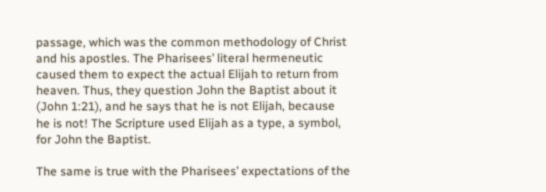passage, which was the common methodology of Christ and his apostles. The Pharisees’ literal hermeneutic caused them to expect the actual Elijah to return from heaven. Thus, they question John the Baptist about it (John 1:21), and he says that he is not Elijah, because he is not! The Scripture used Elijah as a type, a symbol, for John the Baptist.

The same is true with the Pharisees’ expectations of the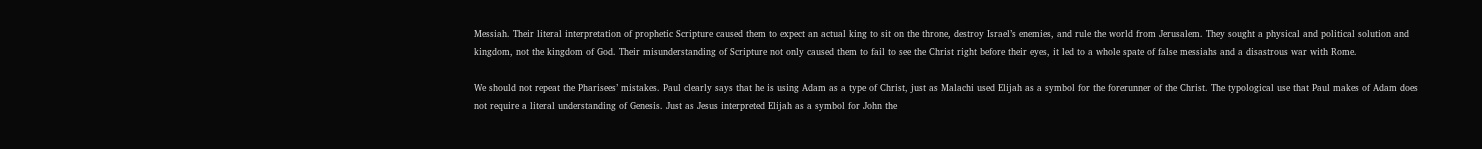Messiah. Their literal interpretation of prophetic Scripture caused them to expect an actual king to sit on the throne, destroy Israel’s enemies, and rule the world from Jerusalem. They sought a physical and political solution and kingdom, not the kingdom of God. Their misunderstanding of Scripture not only caused them to fail to see the Christ right before their eyes, it led to a whole spate of false messiahs and a disastrous war with Rome.

We should not repeat the Pharisees’ mistakes. Paul clearly says that he is using Adam as a type of Christ, just as Malachi used Elijah as a symbol for the forerunner of the Christ. The typological use that Paul makes of Adam does not require a literal understanding of Genesis. Just as Jesus interpreted Elijah as a symbol for John the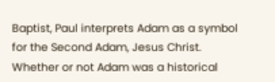Baptist, Paul interprets Adam as a symbol for the Second Adam, Jesus Christ. Whether or not Adam was a historical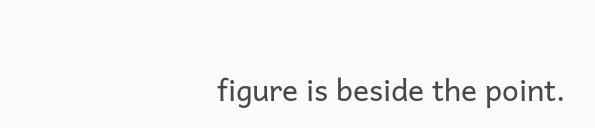figure is beside the point.